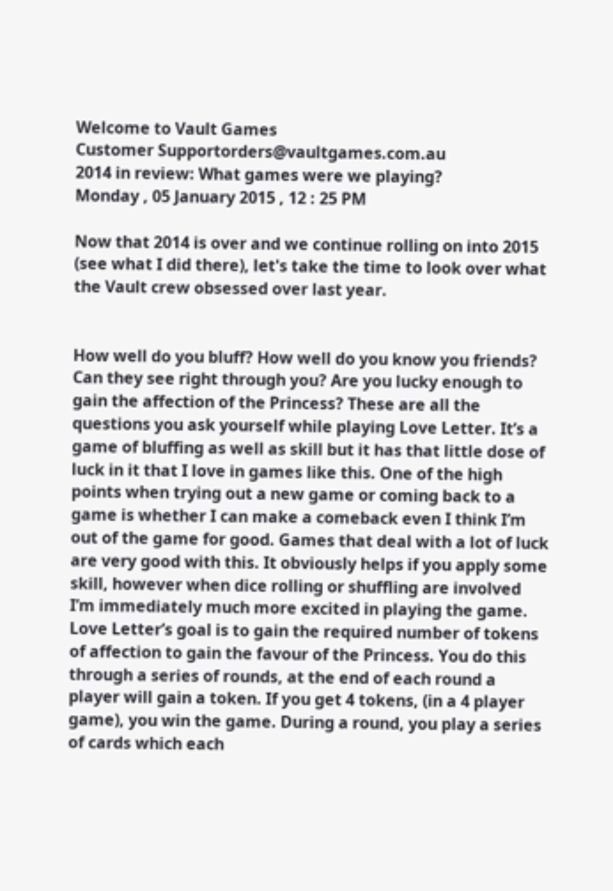Welcome to Vault Games
Customer Supportorders@vaultgames.com.au
2014 in review: What games were we playing?
Monday , 05 January 2015 , 12 : 25 PM

Now that 2014 is over and we continue rolling on into 2015 (see what I did there), let's take the time to look over what the Vault crew obsessed over last year.


How well do you bluff? How well do you know you friends? Can they see right through you? Are you lucky enough to gain the affection of the Princess? These are all the questions you ask yourself while playing Love Letter. It’s a game of bluffing as well as skill but it has that little dose of luck in it that I love in games like this. One of the high points when trying out a new game or coming back to a game is whether I can make a comeback even I think I’m out of the game for good. Games that deal with a lot of luck are very good with this. It obviously helps if you apply some skill, however when dice rolling or shuffling are involved I’m immediately much more excited in playing the game. Love Letter’s goal is to gain the required number of tokens of affection to gain the favour of the Princess. You do this through a series of rounds, at the end of each round a player will gain a token. If you get 4 tokens, (in a 4 player game), you win the game. During a round, you play a series of cards which each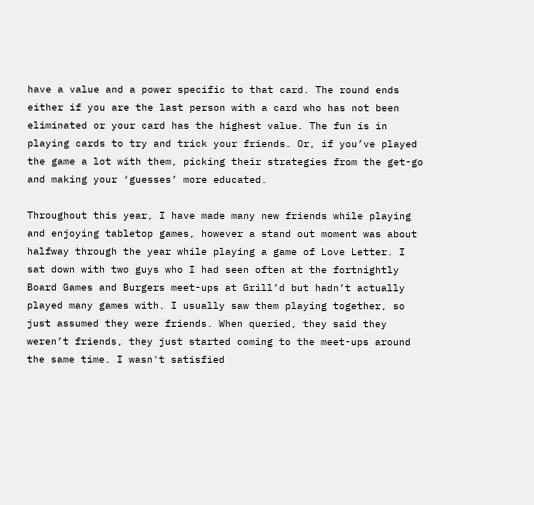have a value and a power specific to that card. The round ends either if you are the last person with a card who has not been eliminated or your card has the highest value. The fun is in playing cards to try and trick your friends. Or, if you’ve played the game a lot with them, picking their strategies from the get-go and making your ‘guesses’ more educated.

Throughout this year, I have made many new friends while playing and enjoying tabletop games, however a stand out moment was about halfway through the year while playing a game of Love Letter. I sat down with two guys who I had seen often at the fortnightly Board Games and Burgers meet-ups at Grill’d but hadn’t actually played many games with. I usually saw them playing together, so just assumed they were friends. When queried, they said they weren’t friends, they just started coming to the meet-ups around the same time. I wasn't satisfied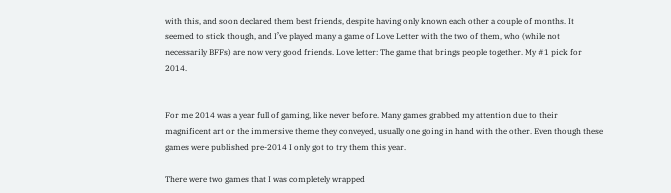with this, and soon declared them best friends, despite having only known each other a couple of months. It seemed to stick though, and I’ve played many a game of Love Letter with the two of them, who (while not necessarily BFFs) are now very good friends. Love letter: The game that brings people together. My #1 pick for 2014.


For me 2014 was a year full of gaming, like never before. Many games grabbed my attention due to their magnificent art or the immersive theme they conveyed, usually one going in hand with the other. Even though these games were published pre-2014 I only got to try them this year.

There were two games that I was completely wrapped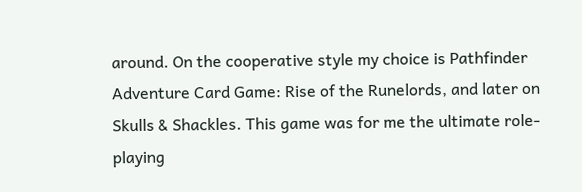around. On the cooperative style my choice is Pathfinder Adventure Card Game: Rise of the Runelords, and later on Skulls & Shackles. This game was for me the ultimate role-playing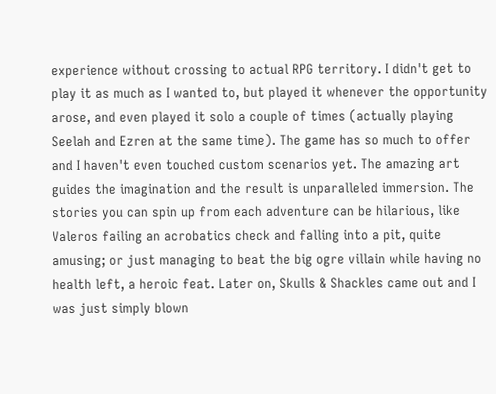experience without crossing to actual RPG territory. I didn't get to play it as much as I wanted to, but played it whenever the opportunity arose, and even played it solo a couple of times (actually playing Seelah and Ezren at the same time). The game has so much to offer and I haven't even touched custom scenarios yet. The amazing art guides the imagination and the result is unparalleled immersion. The stories you can spin up from each adventure can be hilarious, like Valeros failing an acrobatics check and falling into a pit, quite amusing; or just managing to beat the big ogre villain while having no health left, a heroic feat. Later on, Skulls & Shackles came out and I was just simply blown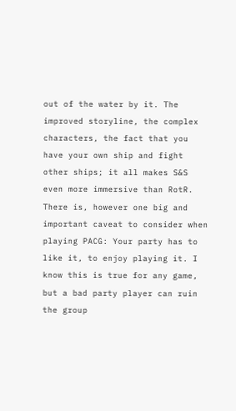out of the water by it. The improved storyline, the complex characters, the fact that you have your own ship and fight other ships; it all makes S&S even more immersive than RotR. There is, however one big and important caveat to consider when playing PACG: Your party has to like it, to enjoy playing it. I know this is true for any game, but a bad party player can ruin the group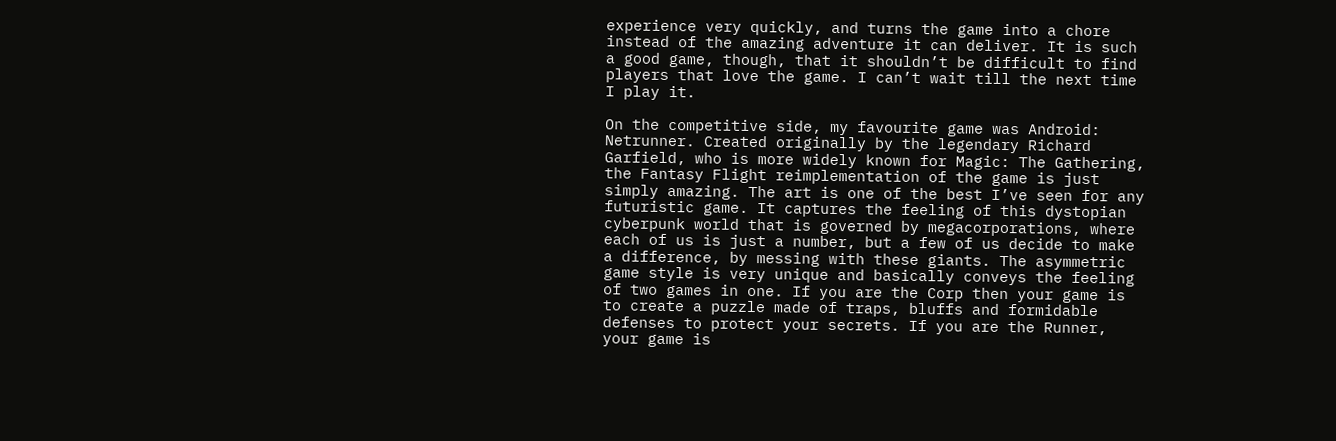experience very quickly, and turns the game into a chore instead of the amazing adventure it can deliver. It is such a good game, though, that it shouldn’t be difficult to find players that love the game. I can’t wait till the next time I play it.

On the competitive side, my favourite game was Android: Netrunner. Created originally by the legendary Richard Garfield, who is more widely known for Magic: The Gathering, the Fantasy Flight reimplementation of the game is just simply amazing. The art is one of the best I’ve seen for any futuristic game. It captures the feeling of this dystopian cyberpunk world that is governed by megacorporations, where each of us is just a number, but a few of us decide to make a difference, by messing with these giants. The asymmetric game style is very unique and basically conveys the feeling of two games in one. If you are the Corp then your game is to create a puzzle made of traps, bluffs and formidable defenses to protect your secrets. If you are the Runner, your game is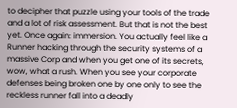to decipher that puzzle using your tools of the trade and a lot of risk assessment. But that is not the best yet. Once again: immersion. You actually feel like a Runner hacking through the security systems of a massive Corp and when you get one of its secrets, wow, what a rush. When you see your corporate defenses being broken one by one only to see the reckless runner fall into a deadly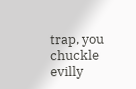trap, you chuckle evilly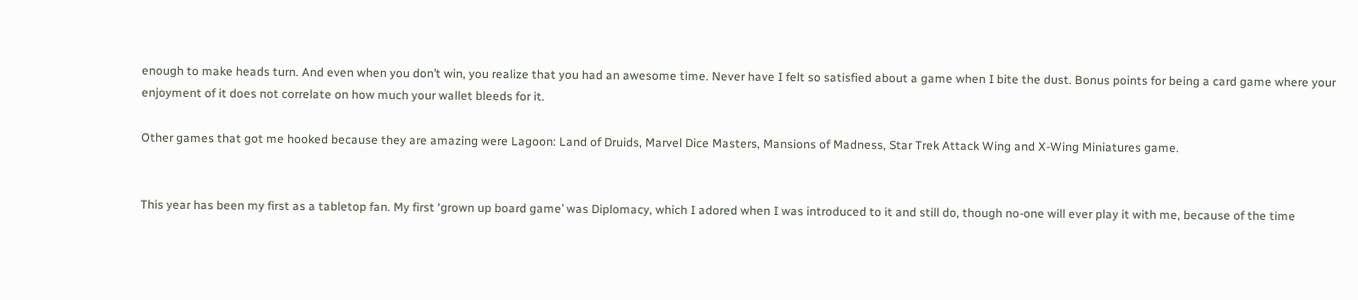enough to make heads turn. And even when you don’t win, you realize that you had an awesome time. Never have I felt so satisfied about a game when I bite the dust. Bonus points for being a card game where your enjoyment of it does not correlate on how much your wallet bleeds for it.

Other games that got me hooked because they are amazing were Lagoon: Land of Druids, Marvel Dice Masters, Mansions of Madness, Star Trek Attack Wing and X-Wing Miniatures game.


This year has been my first as a tabletop fan. My first ‘grown up board game’ was Diplomacy, which I adored when I was introduced to it and still do, though no-one will ever play it with me, because of the time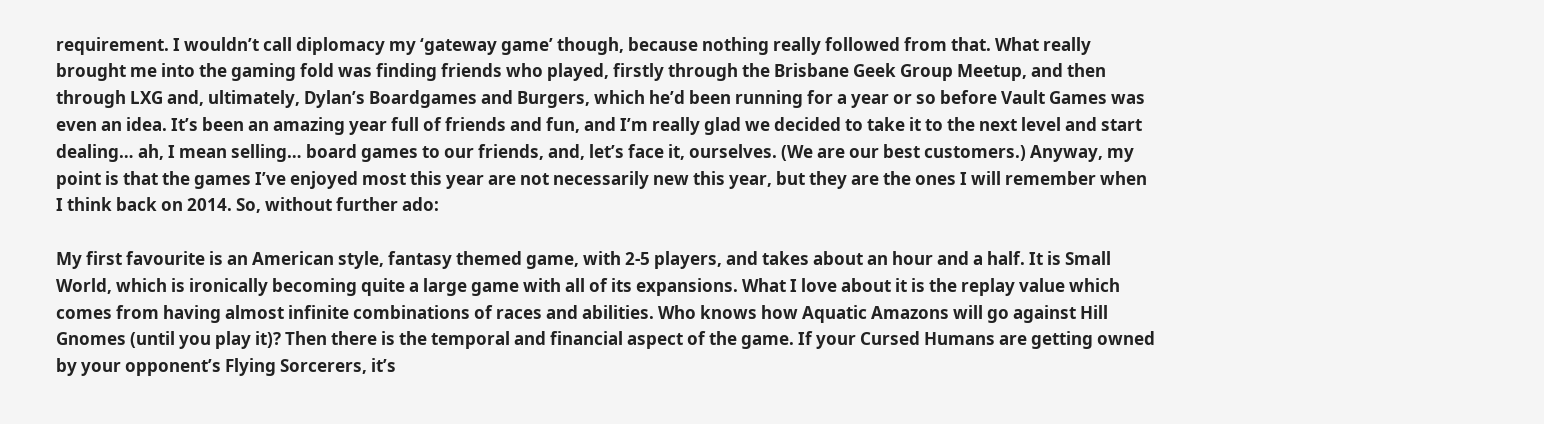requirement. I wouldn’t call diplomacy my ‘gateway game’ though, because nothing really followed from that. What really brought me into the gaming fold was finding friends who played, firstly through the Brisbane Geek Group Meetup, and then through LXG and, ultimately, Dylan’s Boardgames and Burgers, which he’d been running for a year or so before Vault Games was even an idea. It’s been an amazing year full of friends and fun, and I’m really glad we decided to take it to the next level and start dealing… ah, I mean selling… board games to our friends, and, let’s face it, ourselves. (We are our best customers.) Anyway, my point is that the games I’ve enjoyed most this year are not necessarily new this year, but they are the ones I will remember when I think back on 2014. So, without further ado:

My first favourite is an American style, fantasy themed game, with 2-5 players, and takes about an hour and a half. It is Small World, which is ironically becoming quite a large game with all of its expansions. What I love about it is the replay value which comes from having almost infinite combinations of races and abilities. Who knows how Aquatic Amazons will go against Hill Gnomes (until you play it)? Then there is the temporal and financial aspect of the game. If your Cursed Humans are getting owned by your opponent’s Flying Sorcerers, it’s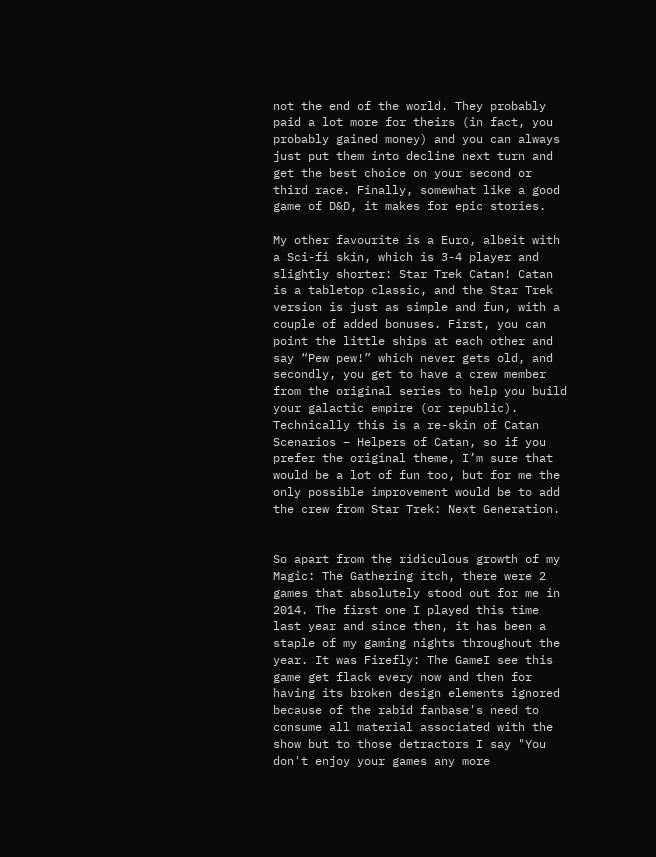not the end of the world. They probably paid a lot more for theirs (in fact, you probably gained money) and you can always just put them into decline next turn and get the best choice on your second or third race. Finally, somewhat like a good game of D&D, it makes for epic stories.

My other favourite is a Euro, albeit with a Sci-fi skin, which is 3-4 player and slightly shorter: Star Trek Catan! Catan is a tabletop classic, and the Star Trek version is just as simple and fun, with a couple of added bonuses. First, you can point the little ships at each other and say “Pew pew!” which never gets old, and secondly, you get to have a crew member from the original series to help you build your galactic empire (or republic). Technically this is a re-skin of Catan Scenarios – Helpers of Catan, so if you prefer the original theme, I’m sure that would be a lot of fun too, but for me the only possible improvement would be to add the crew from Star Trek: Next Generation.


So apart from the ridiculous growth of my Magic: The Gathering itch, there were 2 games that absolutely stood out for me in 2014. The first one I played this time last year and since then, it has been a staple of my gaming nights throughout the year. It was Firefly: The GameI see this game get flack every now and then for having its broken design elements ignored because of the rabid fanbase's need to consume all material associated with the show but to those detractors I say "You don't enjoy your games any more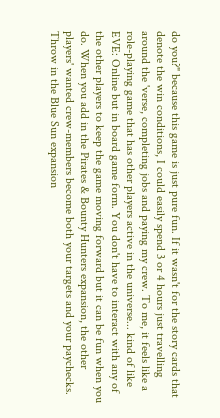do you?" because this game is just pure fun. If it wasn't for the story cards that denote the win conditions, I could easily spend 3 or 4 hours just travelling around the 'verse, completing jobs and paying my crew. To me, it feels like a role-playing game that has other players active in the universe... kind of like EVE: Online but in board game form. You don't have to interact with any of the other players to keep the game moving forward but it can be fun when you do. When you add in the Pirates & Bounty Hunters expansion, the other players' wanted crew-members become both your targets and your paychecks. Throw in the Blue Sun expansion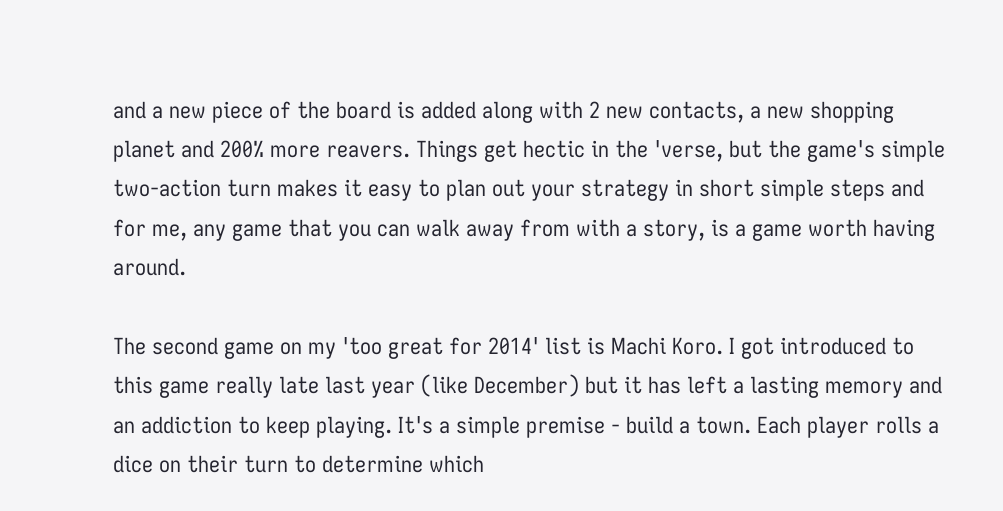and a new piece of the board is added along with 2 new contacts, a new shopping planet and 200% more reavers. Things get hectic in the 'verse, but the game's simple two-action turn makes it easy to plan out your strategy in short simple steps and for me, any game that you can walk away from with a story, is a game worth having around.

The second game on my 'too great for 2014' list is Machi Koro. I got introduced to this game really late last year (like December) but it has left a lasting memory and an addiction to keep playing. It's a simple premise - build a town. Each player rolls a dice on their turn to determine which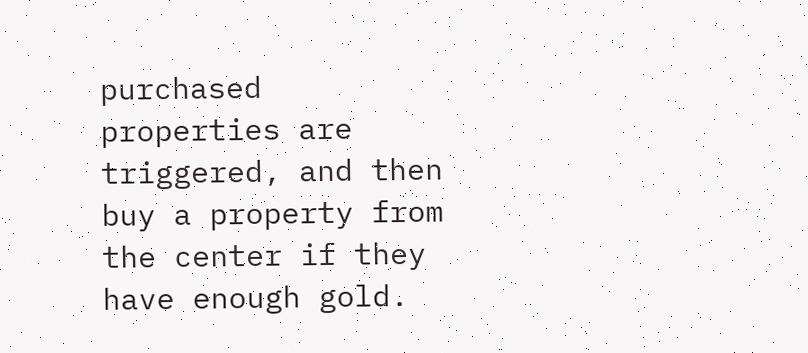purchased properties are triggered, and then buy a property from the center if they have enough gold.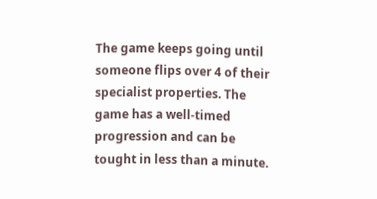The game keeps going until someone flips over 4 of their specialist properties. The game has a well-timed progression and can be tought in less than a minute.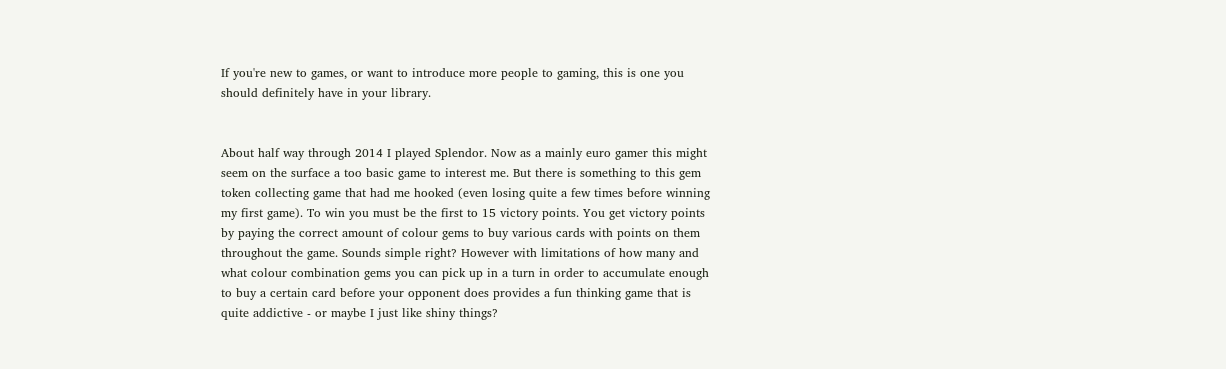If you're new to games, or want to introduce more people to gaming, this is one you should definitely have in your library.


About half way through 2014 I played Splendor. Now as a mainly euro gamer this might seem on the surface a too basic game to interest me. But there is something to this gem token collecting game that had me hooked (even losing quite a few times before winning my first game). To win you must be the first to 15 victory points. You get victory points by paying the correct amount of colour gems to buy various cards with points on them throughout the game. Sounds simple right? However with limitations of how many and what colour combination gems you can pick up in a turn in order to accumulate enough to buy a certain card before your opponent does provides a fun thinking game that is quite addictive - or maybe I just like shiny things?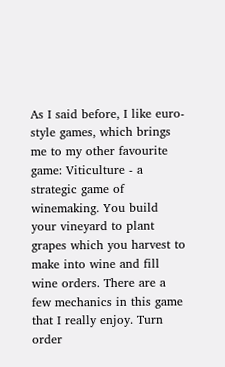As I said before, I like euro-style games, which brings me to my other favourite game: Viticulture - a strategic game of winemaking. You build your vineyard to plant grapes which you harvest to make into wine and fill wine orders. There are a few mechanics in this game that I really enjoy. Turn order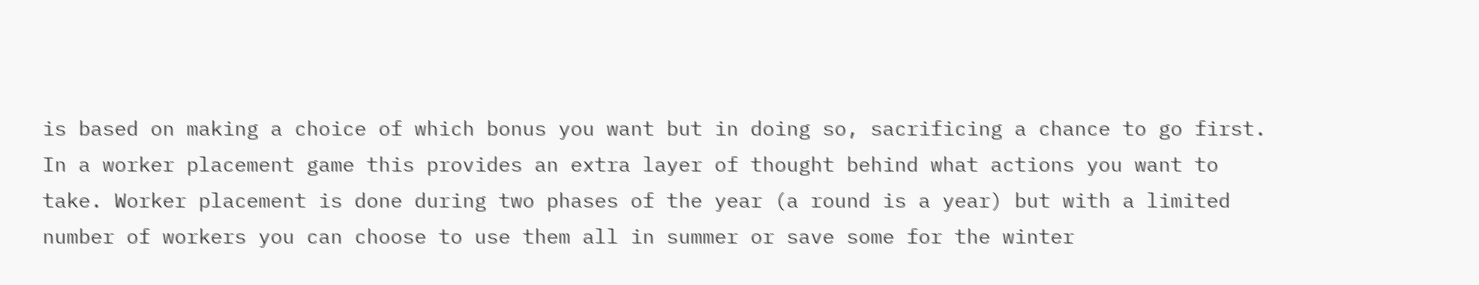is based on making a choice of which bonus you want but in doing so, sacrificing a chance to go first. In a worker placement game this provides an extra layer of thought behind what actions you want to take. Worker placement is done during two phases of the year (a round is a year) but with a limited number of workers you can choose to use them all in summer or save some for the winter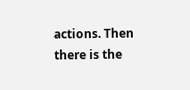actions. Then there is the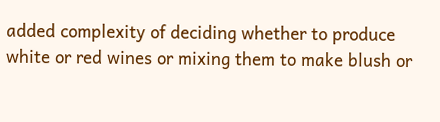added complexity of deciding whether to produce white or red wines or mixing them to make blush or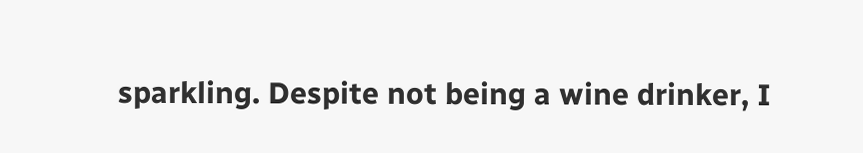sparkling. Despite not being a wine drinker, I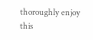thoroughly enjoy this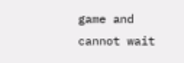game and cannot wait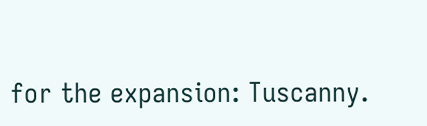for the expansion: Tuscanny.